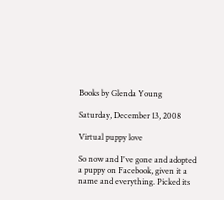Books by Glenda Young

Saturday, December 13, 2008

Virtual puppy love

So now and I've gone and adopted a puppy on Facebook, given it a name and everything. Picked its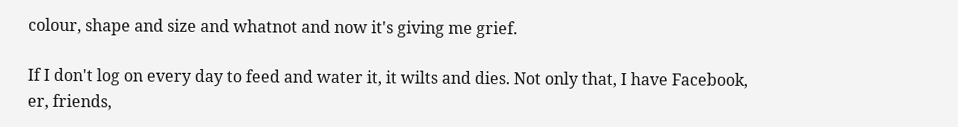colour, shape and size and whatnot and now it's giving me grief.

If I don't log on every day to feed and water it, it wilts and dies. Not only that, I have Facebook, er, friends,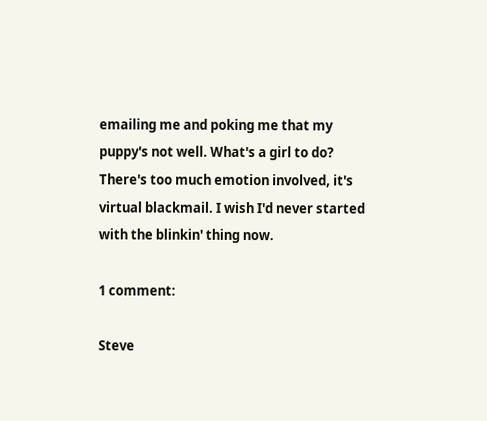emailing me and poking me that my puppy's not well. What's a girl to do? There's too much emotion involved, it's virtual blackmail. I wish I'd never started with the blinkin' thing now.

1 comment:

Steve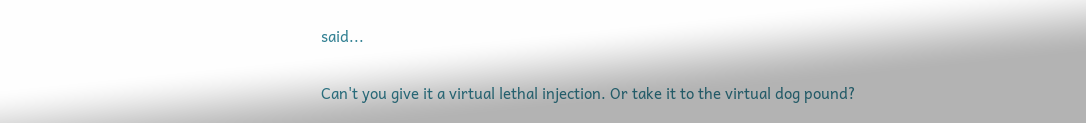said...

Can't you give it a virtual lethal injection. Or take it to the virtual dog pound?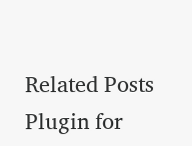Related Posts Plugin for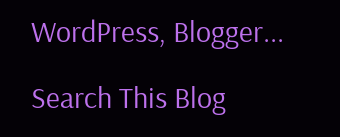WordPress, Blogger...

Search This Blog